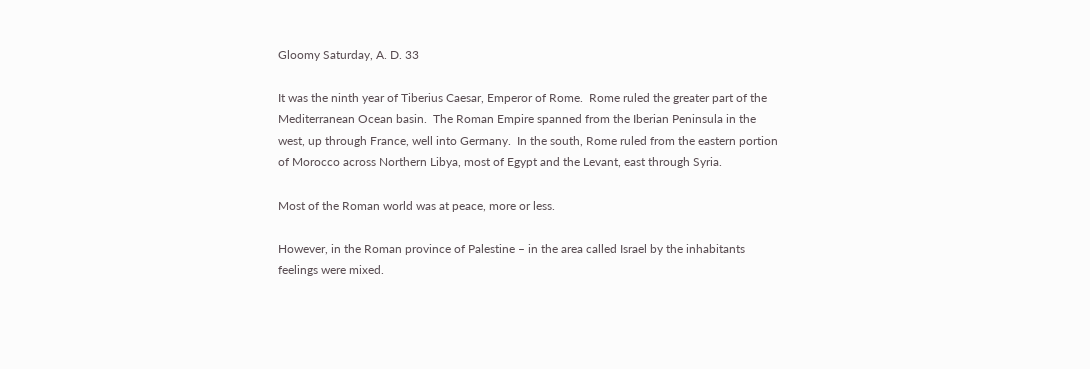Gloomy Saturday, A. D. 33

It was the ninth year of Tiberius Caesar, Emperor of Rome.  Rome ruled the greater part of the Mediterranean Ocean basin.  The Roman Empire spanned from the Iberian Peninsula in the west, up through France, well into Germany.  In the south, Rome ruled from the eastern portion of Morocco across Northern Libya, most of Egypt and the Levant, east through Syria.

Most of the Roman world was at peace, more or less.

However, in the Roman province of Palestine – in the area called Israel by the inhabitants feelings were mixed.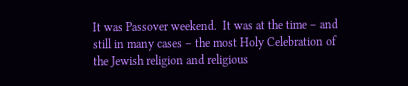It was Passover weekend.  It was at the time – and still in many cases – the most Holy Celebration of the Jewish religion and religious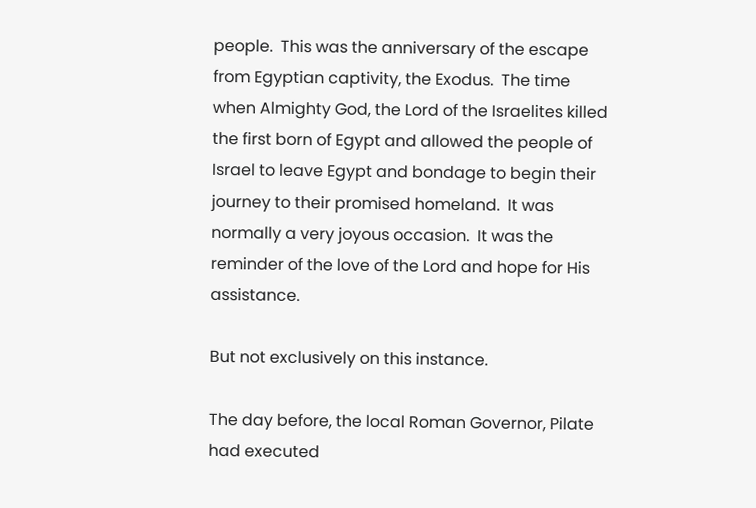people.  This was the anniversary of the escape from Egyptian captivity, the Exodus.  The time when Almighty God, the Lord of the Israelites killed the first born of Egypt and allowed the people of Israel to leave Egypt and bondage to begin their journey to their promised homeland.  It was normally a very joyous occasion.  It was the reminder of the love of the Lord and hope for His assistance.

But not exclusively on this instance.

The day before, the local Roman Governor, Pilate had executed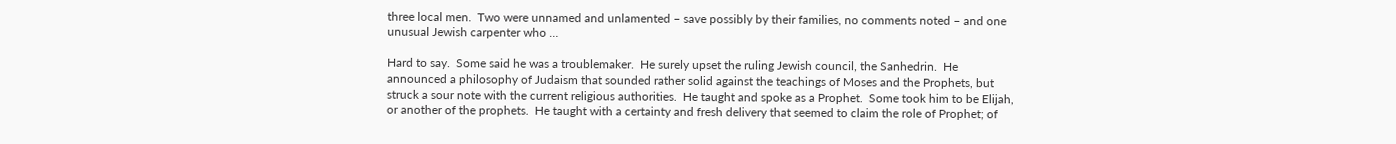three local men.  Two were unnamed and unlamented – save possibly by their families, no comments noted – and one unusual Jewish carpenter who …

Hard to say.  Some said he was a troublemaker.  He surely upset the ruling Jewish council, the Sanhedrin.  He announced a philosophy of Judaism that sounded rather solid against the teachings of Moses and the Prophets, but struck a sour note with the current religious authorities.  He taught and spoke as a Prophet.  Some took him to be Elijah, or another of the prophets.  He taught with a certainty and fresh delivery that seemed to claim the role of Prophet; of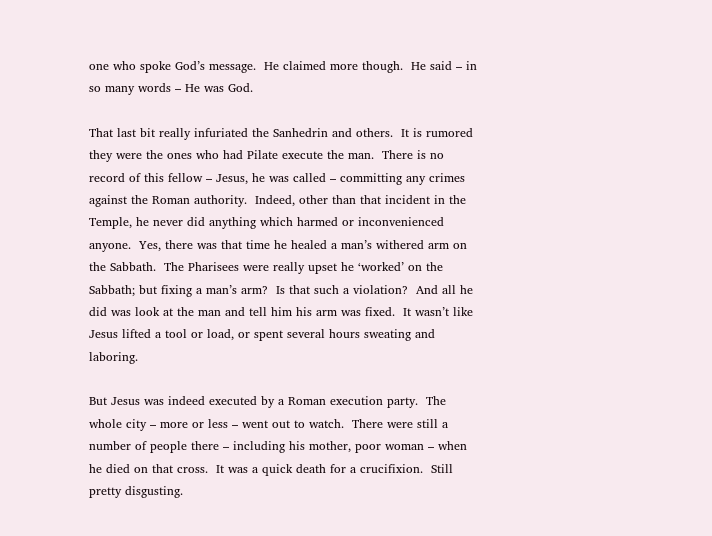one who spoke God’s message.  He claimed more though.  He said – in so many words – He was God.

That last bit really infuriated the Sanhedrin and others.  It is rumored they were the ones who had Pilate execute the man.  There is no record of this fellow – Jesus, he was called – committing any crimes against the Roman authority.  Indeed, other than that incident in the Temple, he never did anything which harmed or inconvenienced anyone.  Yes, there was that time he healed a man’s withered arm on the Sabbath.  The Pharisees were really upset he ‘worked’ on the Sabbath; but fixing a man’s arm?  Is that such a violation?  And all he did was look at the man and tell him his arm was fixed.  It wasn’t like Jesus lifted a tool or load, or spent several hours sweating and laboring.

But Jesus was indeed executed by a Roman execution party.  The whole city – more or less – went out to watch.  There were still a number of people there – including his mother, poor woman – when he died on that cross.  It was a quick death for a crucifixion.  Still pretty disgusting.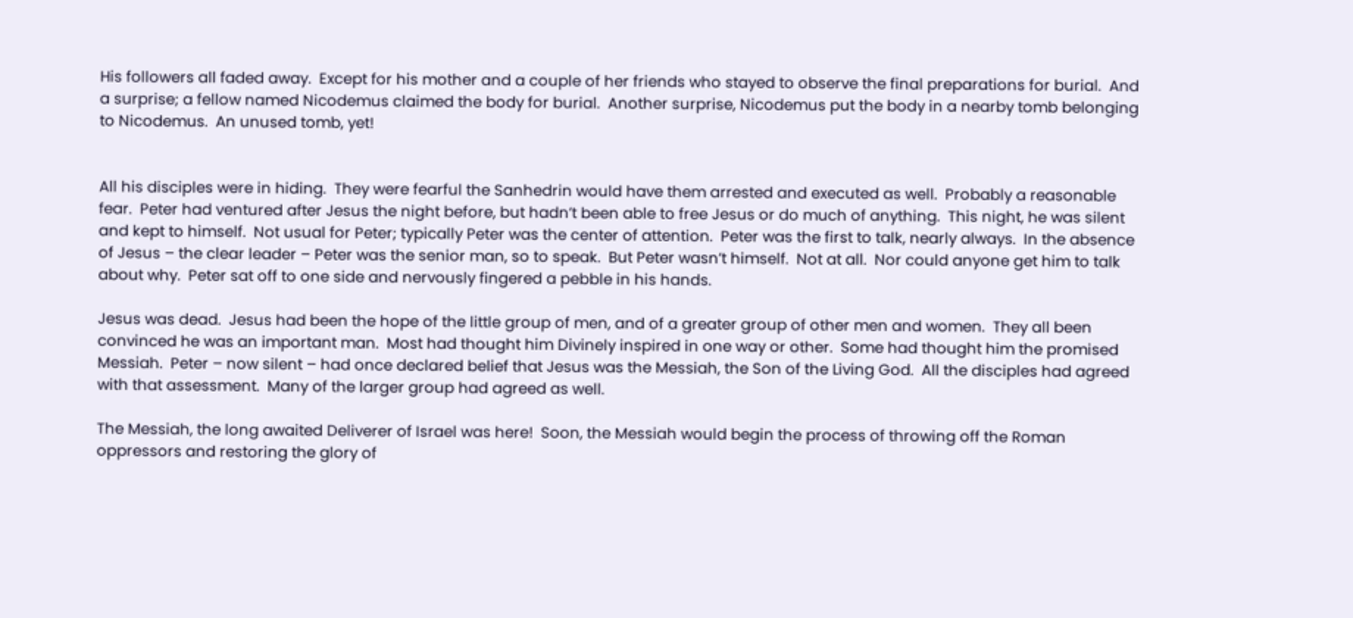His followers all faded away.  Except for his mother and a couple of her friends who stayed to observe the final preparations for burial.  And a surprise; a fellow named Nicodemus claimed the body for burial.  Another surprise, Nicodemus put the body in a nearby tomb belonging to Nicodemus.  An unused tomb, yet!


All his disciples were in hiding.  They were fearful the Sanhedrin would have them arrested and executed as well.  Probably a reasonable fear.  Peter had ventured after Jesus the night before, but hadn’t been able to free Jesus or do much of anything.  This night, he was silent and kept to himself.  Not usual for Peter; typically Peter was the center of attention.  Peter was the first to talk, nearly always.  In the absence of Jesus – the clear leader – Peter was the senior man, so to speak.  But Peter wasn’t himself.  Not at all.  Nor could anyone get him to talk about why.  Peter sat off to one side and nervously fingered a pebble in his hands.

Jesus was dead.  Jesus had been the hope of the little group of men, and of a greater group of other men and women.  They all been convinced he was an important man.  Most had thought him Divinely inspired in one way or other.  Some had thought him the promised Messiah.  Peter – now silent – had once declared belief that Jesus was the Messiah, the Son of the Living God.  All the disciples had agreed with that assessment.  Many of the larger group had agreed as well.

The Messiah, the long awaited Deliverer of Israel was here!  Soon, the Messiah would begin the process of throwing off the Roman oppressors and restoring the glory of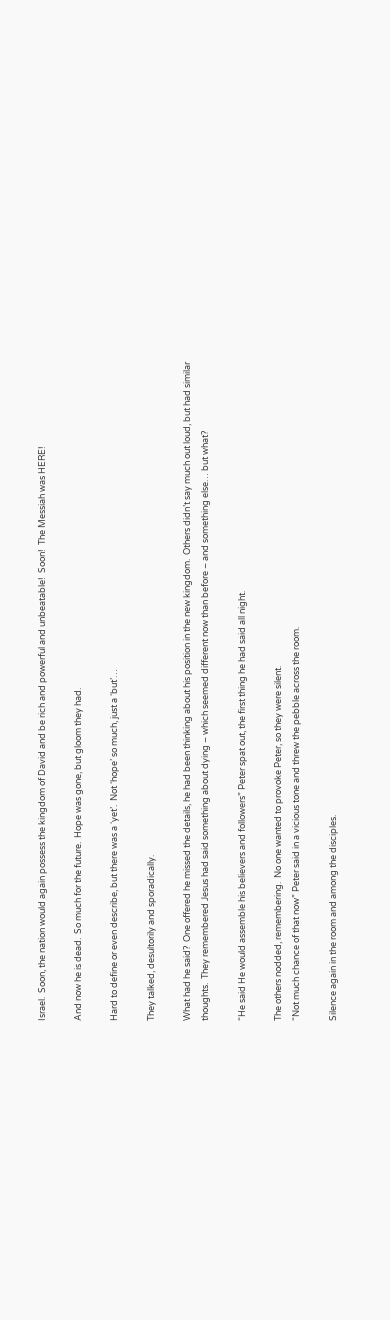Israel.  Soon, the nation would again possess the kingdom of David and be rich and powerful and unbeatable!  Soon!  The Messiah was HERE!

And now he is dead.  So much for the future.  Hope was gone, but gloom they had.

Hard to define or even describe, but there was a ‘yet’.  Not ‘hope’ so much, just a ‘but’…

They talked, desultorily and sporadically.

What had he said?  One offered he missed the details, he had been thinking about his position in the new kingdom.  Others didn’t say much out loud, but had similar thoughts.  They remembered Jesus had said something about dying – which seemed different now than before – and something else… but what?

“He said He would assemble his believers and followers” Peter spat out, the first thing he had said all night.

The others nodded, remembering.  No one wanted to provoke Peter, so they were silent.
“Not much chance of that now” Peter said in a vicious tone and threw the pebble across the room.

Silence again in the room and among the disciples.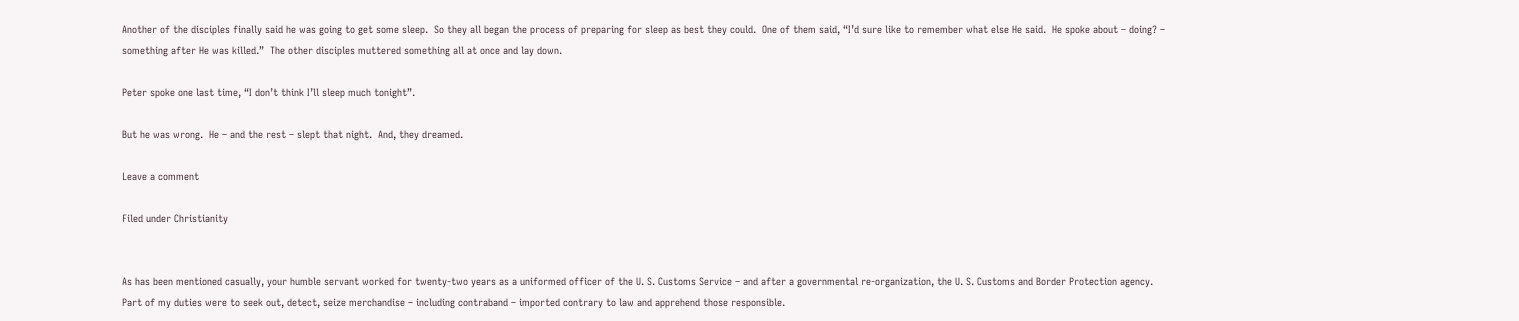Another of the disciples finally said he was going to get some sleep.  So they all began the process of preparing for sleep as best they could.  One of them said, “I’d sure like to remember what else He said.  He spoke about – doing? – something after He was killed.”  The other disciples muttered something all at once and lay down.

Peter spoke one last time, “I don’t think I’ll sleep much tonight”.

But he was wrong.  He – and the rest – slept that night.  And, they dreamed.

Leave a comment

Filed under Christianity


As has been mentioned casually, your humble servant worked for twenty-two years as a uniformed officer of the U. S. Customs Service – and after a governmental re-organization, the U. S. Customs and Border Protection agency.  Part of my duties were to seek out, detect, seize merchandise – including contraband – imported contrary to law and apprehend those responsible.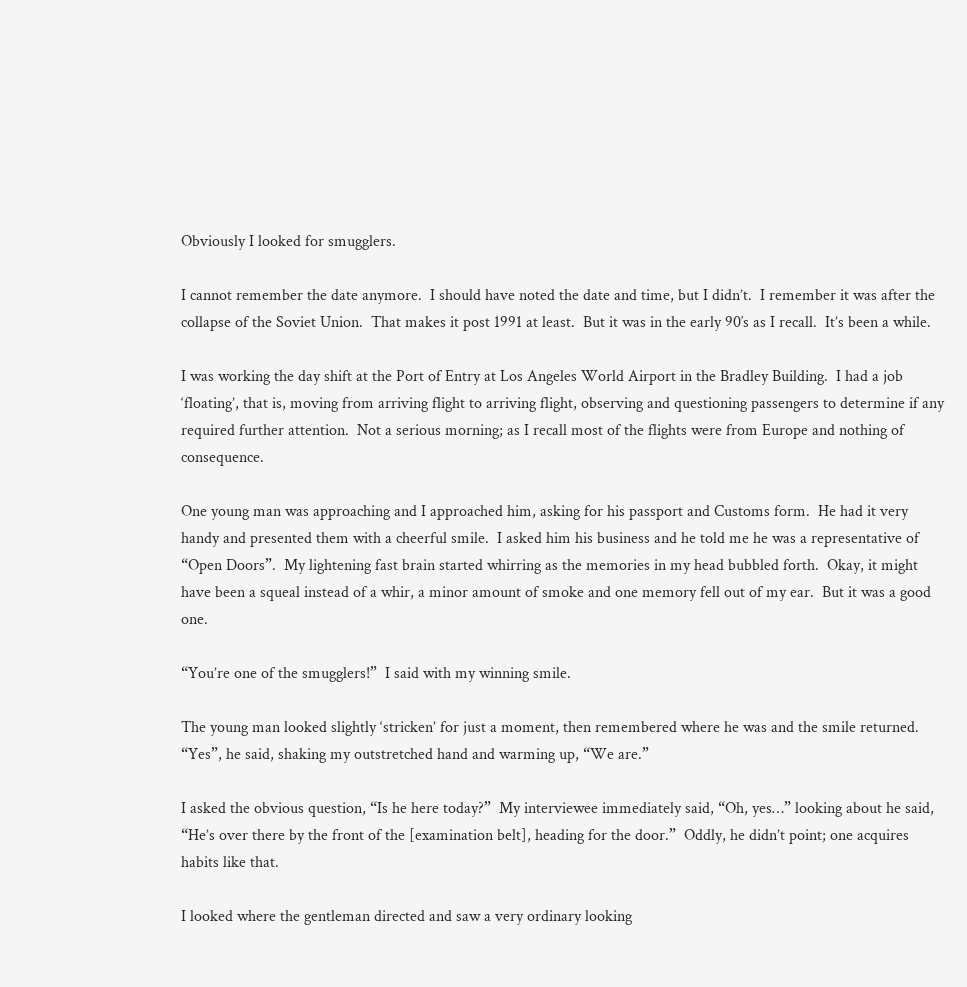Obviously I looked for smugglers.

I cannot remember the date anymore.  I should have noted the date and time, but I didn’t.  I remember it was after the collapse of the Soviet Union.  That makes it post 1991 at least.  But it was in the early 90′s as I recall.  It’s been a while.

I was working the day shift at the Port of Entry at Los Angeles World Airport in the Bradley Building.  I had a job ‘floating’, that is, moving from arriving flight to arriving flight, observing and questioning passengers to determine if any required further attention.  Not a serious morning; as I recall most of the flights were from Europe and nothing of consequence.

One young man was approaching and I approached him, asking for his passport and Customs form.  He had it very handy and presented them with a cheerful smile.  I asked him his business and he told me he was a representative of “Open Doors”.  My lightening fast brain started whirring as the memories in my head bubbled forth.  Okay, it might have been a squeal instead of a whir, a minor amount of smoke and one memory fell out of my ear.  But it was a good one.

“You’re one of the smugglers!”  I said with my winning smile.

The young man looked slightly ‘stricken’ for just a moment, then remembered where he was and the smile returned.  “Yes”, he said, shaking my outstretched hand and warming up, “We are.”

I asked the obvious question, “Is he here today?”  My interviewee immediately said, “Oh, yes…” looking about he said, “He’s over there by the front of the [examination belt], heading for the door.”  Oddly, he didn’t point; one acquires habits like that.

I looked where the gentleman directed and saw a very ordinary looking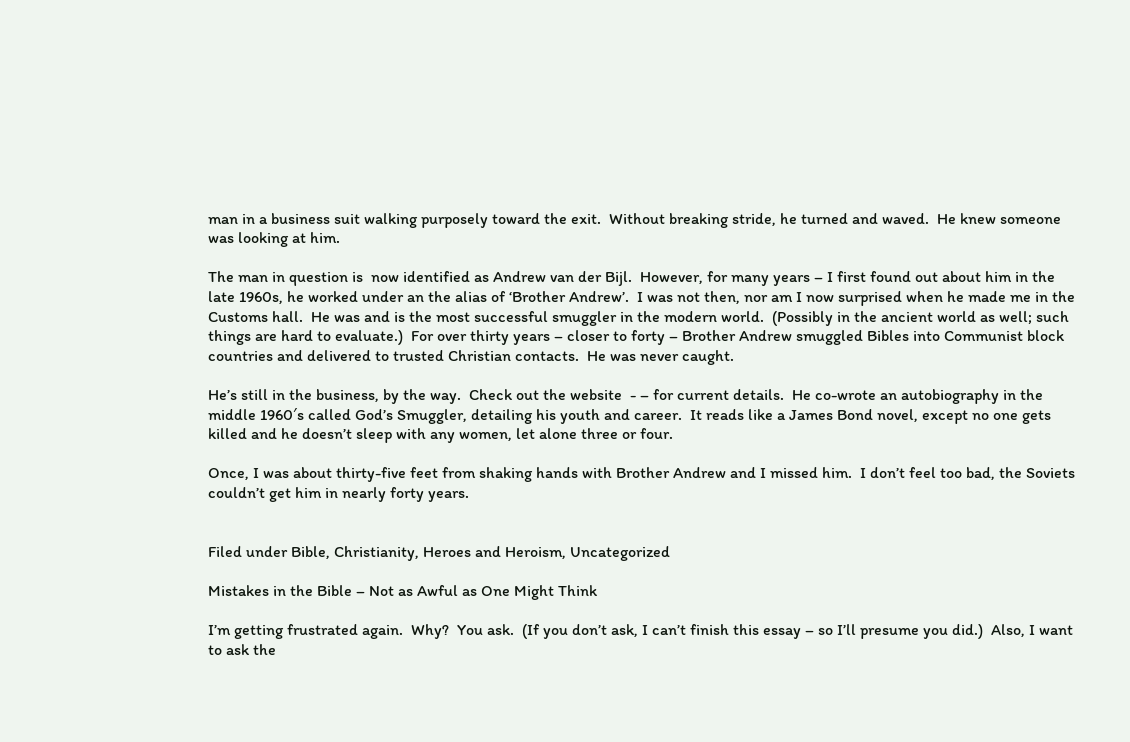man in a business suit walking purposely toward the exit.  Without breaking stride, he turned and waved.  He knew someone was looking at him.

The man in question is  now identified as Andrew van der Bijl.  However, for many years – I first found out about him in the late 1960s, he worked under an the alias of ‘Brother Andrew’.  I was not then, nor am I now surprised when he made me in the Customs hall.  He was and is the most successful smuggler in the modern world.  (Possibly in the ancient world as well; such things are hard to evaluate.)  For over thirty years – closer to forty – Brother Andrew smuggled Bibles into Communist block countries and delivered to trusted Christian contacts.  He was never caught.

He’s still in the business, by the way.  Check out the website  - – for current details.  He co-wrote an autobiography in the middle 1960′s called God’s Smuggler, detailing his youth and career.  It reads like a James Bond novel, except no one gets killed and he doesn’t sleep with any women, let alone three or four.

Once, I was about thirty-five feet from shaking hands with Brother Andrew and I missed him.  I don’t feel too bad, the Soviets couldn’t get him in nearly forty years.


Filed under Bible, Christianity, Heroes and Heroism, Uncategorized

Mistakes in the Bible – Not as Awful as One Might Think

I’m getting frustrated again.  Why?  You ask.  (If you don’t ask, I can’t finish this essay – so I’ll presume you did.)  Also, I want to ask the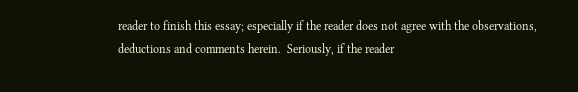reader to finish this essay; especially if the reader does not agree with the observations, deductions and comments herein.  Seriously, if the reader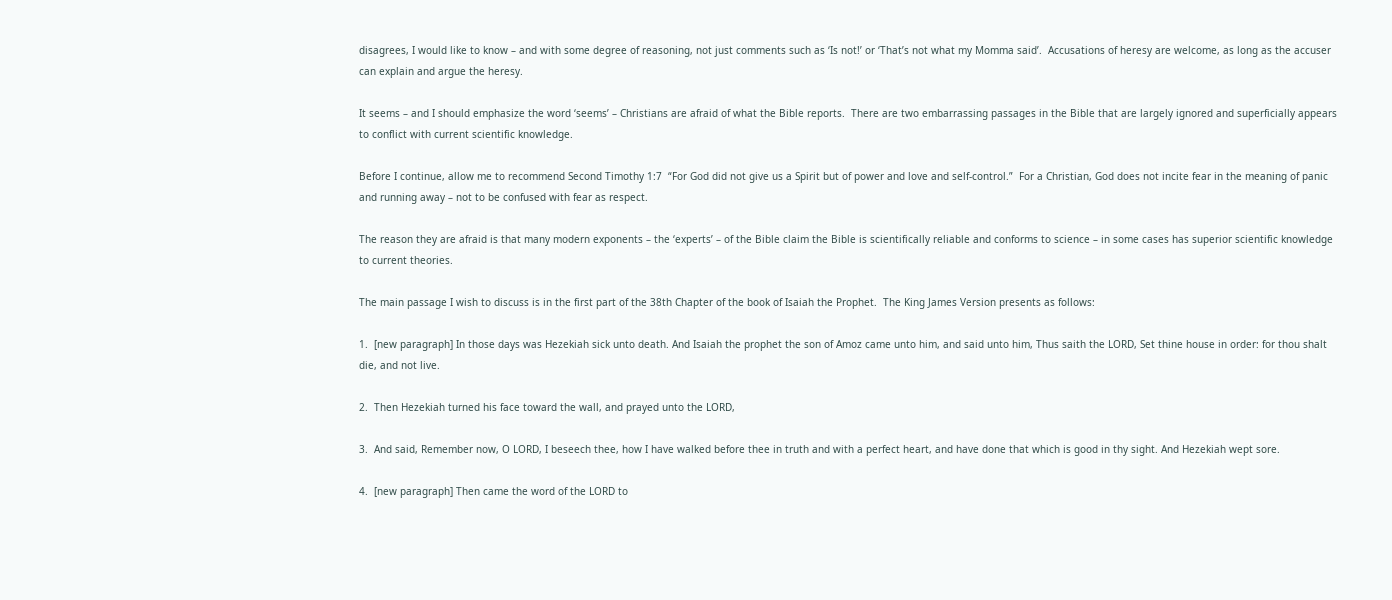disagrees, I would like to know – and with some degree of reasoning, not just comments such as ‘Is not!’ or ‘That’s not what my Momma said’.  Accusations of heresy are welcome, as long as the accuser can explain and argue the heresy.

It seems – and I should emphasize the word ‘seems’ – Christians are afraid of what the Bible reports.  There are two embarrassing passages in the Bible that are largely ignored and superficially appears to conflict with current scientific knowledge.

Before I continue, allow me to recommend Second Timothy 1:7  “For God did not give us a Spirit but of power and love and self-control.”  For a Christian, God does not incite fear in the meaning of panic and running away – not to be confused with fear as respect.

The reason they are afraid is that many modern exponents – the ‘experts’ – of the Bible claim the Bible is scientifically reliable and conforms to science – in some cases has superior scientific knowledge to current theories.

The main passage I wish to discuss is in the first part of the 38th Chapter of the book of Isaiah the Prophet.  The King James Version presents as follows:

1.  [new paragraph] In those days was Hezekiah sick unto death. And Isaiah the prophet the son of Amoz came unto him, and said unto him, Thus saith the LORD, Set thine house in order: for thou shalt die, and not live.

2.  Then Hezekiah turned his face toward the wall, and prayed unto the LORD,

3.  And said, Remember now, O LORD, I beseech thee, how I have walked before thee in truth and with a perfect heart, and have done that which is good in thy sight. And Hezekiah wept sore.

4.  [new paragraph] Then came the word of the LORD to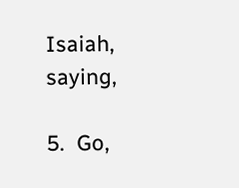Isaiah, saying,

5.  Go,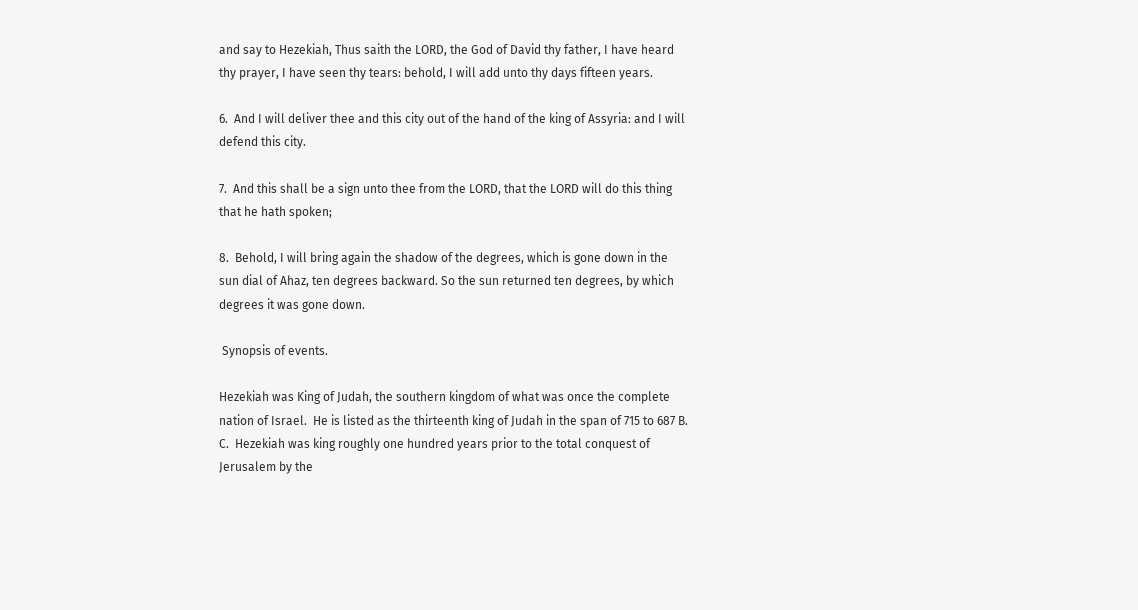and say to Hezekiah, Thus saith the LORD, the God of David thy father, I have heard thy prayer, I have seen thy tears: behold, I will add unto thy days fifteen years.

6.  And I will deliver thee and this city out of the hand of the king of Assyria: and I will defend this city.

7.  And this shall be a sign unto thee from the LORD, that the LORD will do this thing that he hath spoken;

8.  Behold, I will bring again the shadow of the degrees, which is gone down in the sun dial of Ahaz, ten degrees backward. So the sun returned ten degrees, by which degrees it was gone down.

 Synopsis of events.

Hezekiah was King of Judah, the southern kingdom of what was once the complete nation of Israel.  He is listed as the thirteenth king of Judah in the span of 715 to 687 B. C.  Hezekiah was king roughly one hundred years prior to the total conquest of Jerusalem by the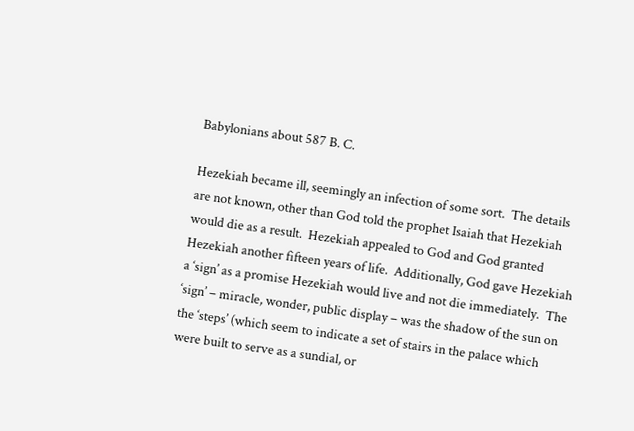Babylonians about 587 B. C.

Hezekiah became ill, seemingly an infection of some sort.  The details are not known, other than God told the prophet Isaiah that Hezekiah would die as a result.  Hezekiah appealed to God and God granted Hezekiah another fifteen years of life.  Additionally, God gave Hezekiah a ‘sign’ as a promise Hezekiah would live and not die immediately.  The ‘sign’ – miracle, wonder, public display – was the shadow of the sun on the ‘steps’ (which seem to indicate a set of stairs in the palace which were built to serve as a sundial, or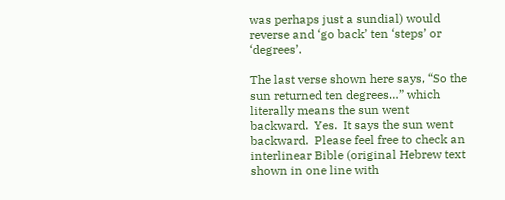was perhaps just a sundial) would reverse and ‘go back’ ten ‘steps’ or ‘degrees’.

The last verse shown here says, “So the sun returned ten degrees…” which literally means the sun went backward.  Yes.  It says the sun went backward.  Please feel free to check an interlinear Bible (original Hebrew text shown in one line with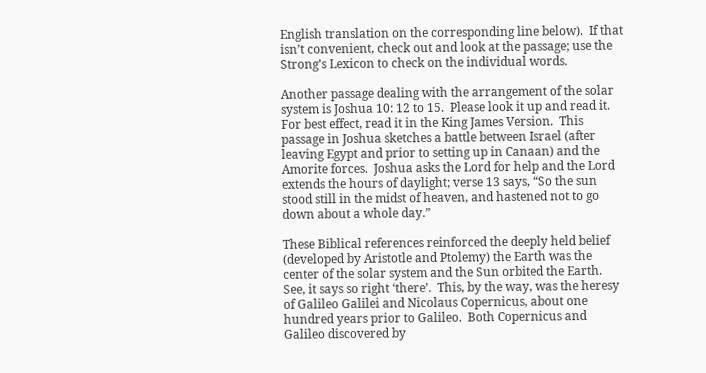English translation on the corresponding line below).  If that isn’t convenient, check out and look at the passage; use the Strong’s Lexicon to check on the individual words.

Another passage dealing with the arrangement of the solar system is Joshua 10: 12 to 15.  Please look it up and read it.  For best effect, read it in the King James Version.  This passage in Joshua sketches a battle between Israel (after leaving Egypt and prior to setting up in Canaan) and the Amorite forces.  Joshua asks the Lord for help and the Lord extends the hours of daylight; verse 13 says, “So the sun stood still in the midst of heaven, and hastened not to go down about a whole day.”

These Biblical references reinforced the deeply held belief (developed by Aristotle and Ptolemy) the Earth was the center of the solar system and the Sun orbited the Earth.  See, it says so right ‘there’.  This, by the way, was the heresy of Galileo Galilei and Nicolaus Copernicus, about one hundred years prior to Galileo.  Both Copernicus and Galileo discovered by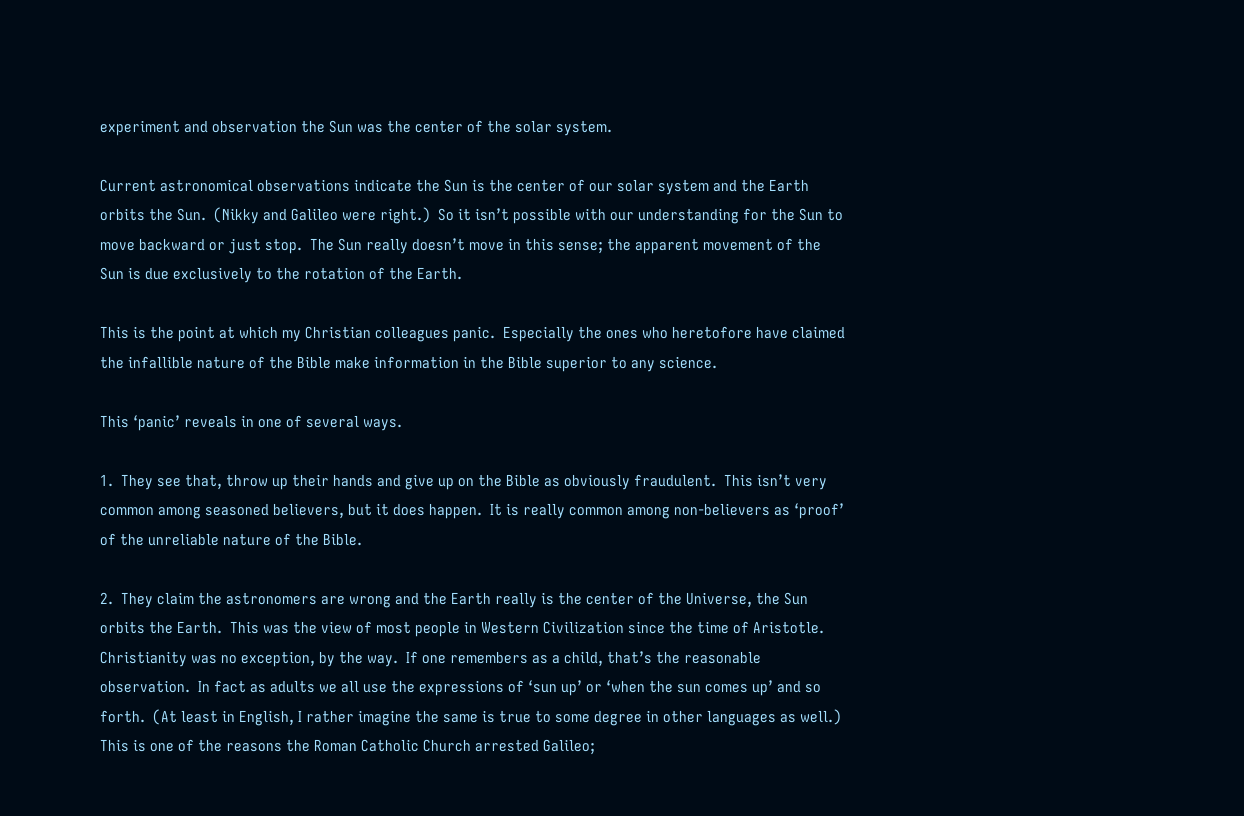experiment and observation the Sun was the center of the solar system.

Current astronomical observations indicate the Sun is the center of our solar system and the Earth orbits the Sun.  (Nikky and Galileo were right.)  So it isn’t possible with our understanding for the Sun to move backward or just stop.  The Sun really doesn’t move in this sense; the apparent movement of the Sun is due exclusively to the rotation of the Earth.

This is the point at which my Christian colleagues panic.  Especially the ones who heretofore have claimed the infallible nature of the Bible make information in the Bible superior to any science.

This ‘panic’ reveals in one of several ways.

1.  They see that, throw up their hands and give up on the Bible as obviously fraudulent.  This isn’t very common among seasoned believers, but it does happen.  It is really common among non-believers as ‘proof’ of the unreliable nature of the Bible.

2.  They claim the astronomers are wrong and the Earth really is the center of the Universe, the Sun orbits the Earth.  This was the view of most people in Western Civilization since the time of Aristotle.  Christianity was no exception, by the way.  If one remembers as a child, that’s the reasonable observation.  In fact as adults we all use the expressions of ‘sun up’ or ‘when the sun comes up’ and so forth.  (At least in English, I rather imagine the same is true to some degree in other languages as well.)  This is one of the reasons the Roman Catholic Church arrested Galileo;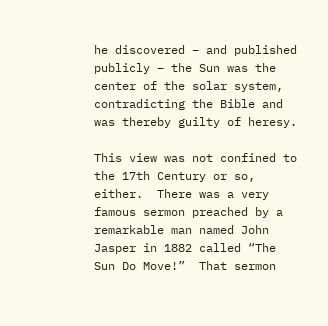he discovered – and published publicly – the Sun was the center of the solar system, contradicting the Bible and was thereby guilty of heresy.

This view was not confined to the 17th Century or so, either.  There was a very famous sermon preached by a remarkable man named John Jasper in 1882 called “The Sun Do Move!”  That sermon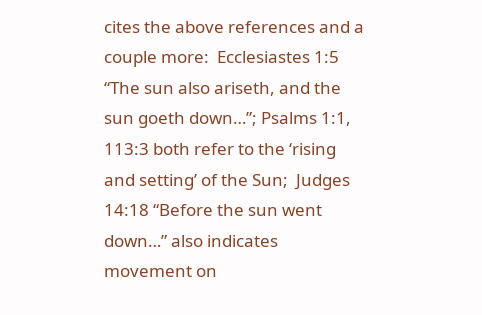cites the above references and a couple more:  Ecclesiastes 1:5 “The sun also ariseth, and the sun goeth down…”; Psalms 1:1, 113:3 both refer to the ‘rising and setting’ of the Sun;  Judges 14:18 “Before the sun went down…” also indicates movement on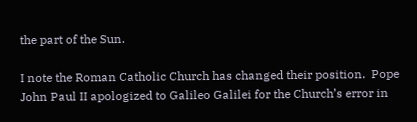the part of the Sun.

I note the Roman Catholic Church has changed their position.  Pope John Paul II apologized to Galileo Galilei for the Church’s error in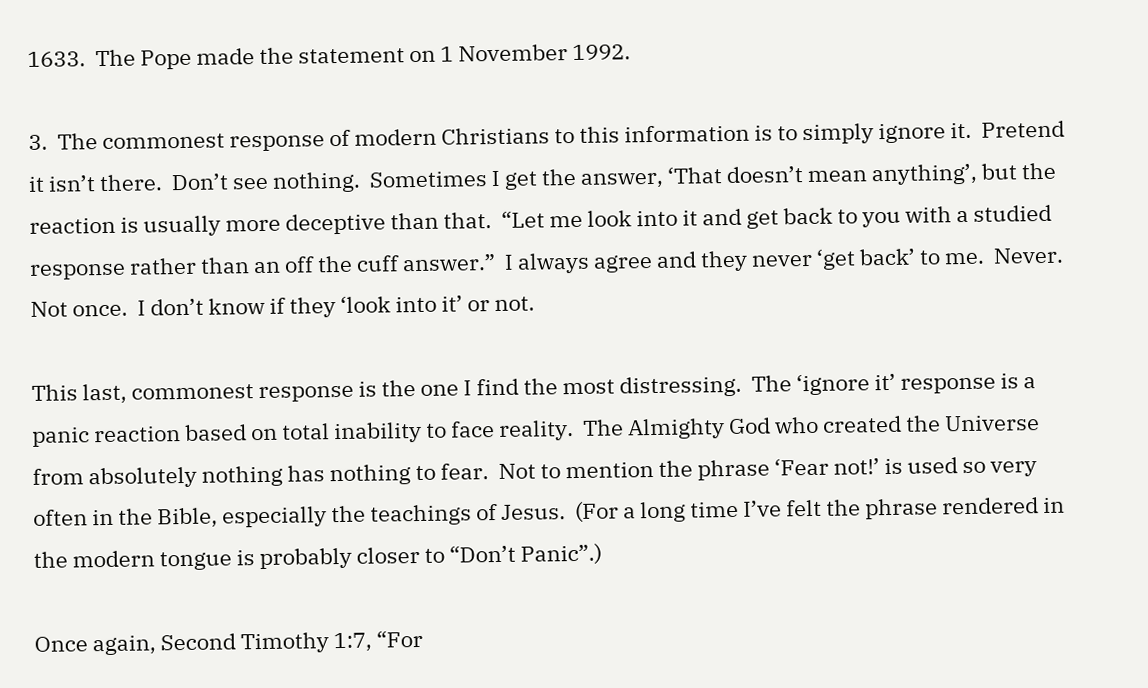1633.  The Pope made the statement on 1 November 1992.

3.  The commonest response of modern Christians to this information is to simply ignore it.  Pretend it isn’t there.  Don’t see nothing.  Sometimes I get the answer, ‘That doesn’t mean anything’, but the reaction is usually more deceptive than that.  “Let me look into it and get back to you with a studied response rather than an off the cuff answer.”  I always agree and they never ‘get back’ to me.  Never.  Not once.  I don’t know if they ‘look into it’ or not.

This last, commonest response is the one I find the most distressing.  The ‘ignore it’ response is a panic reaction based on total inability to face reality.  The Almighty God who created the Universe from absolutely nothing has nothing to fear.  Not to mention the phrase ‘Fear not!’ is used so very often in the Bible, especially the teachings of Jesus.  (For a long time I’ve felt the phrase rendered in the modern tongue is probably closer to “Don’t Panic”.)

Once again, Second Timothy 1:7, “For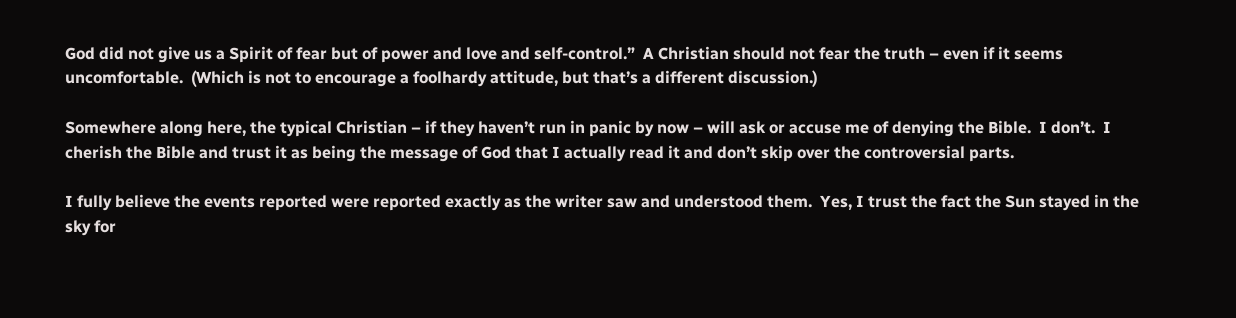God did not give us a Spirit of fear but of power and love and self-control.”  A Christian should not fear the truth – even if it seems uncomfortable.  (Which is not to encourage a foolhardy attitude, but that’s a different discussion.)

Somewhere along here, the typical Christian – if they haven’t run in panic by now – will ask or accuse me of denying the Bible.  I don’t.  I cherish the Bible and trust it as being the message of God that I actually read it and don’t skip over the controversial parts.

I fully believe the events reported were reported exactly as the writer saw and understood them.  Yes, I trust the fact the Sun stayed in the sky for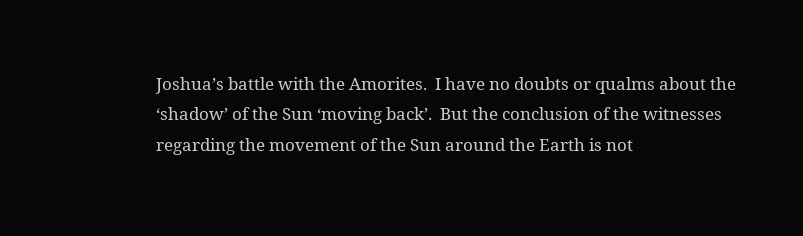Joshua’s battle with the Amorites.  I have no doubts or qualms about the ‘shadow’ of the Sun ‘moving back’.  But the conclusion of the witnesses regarding the movement of the Sun around the Earth is not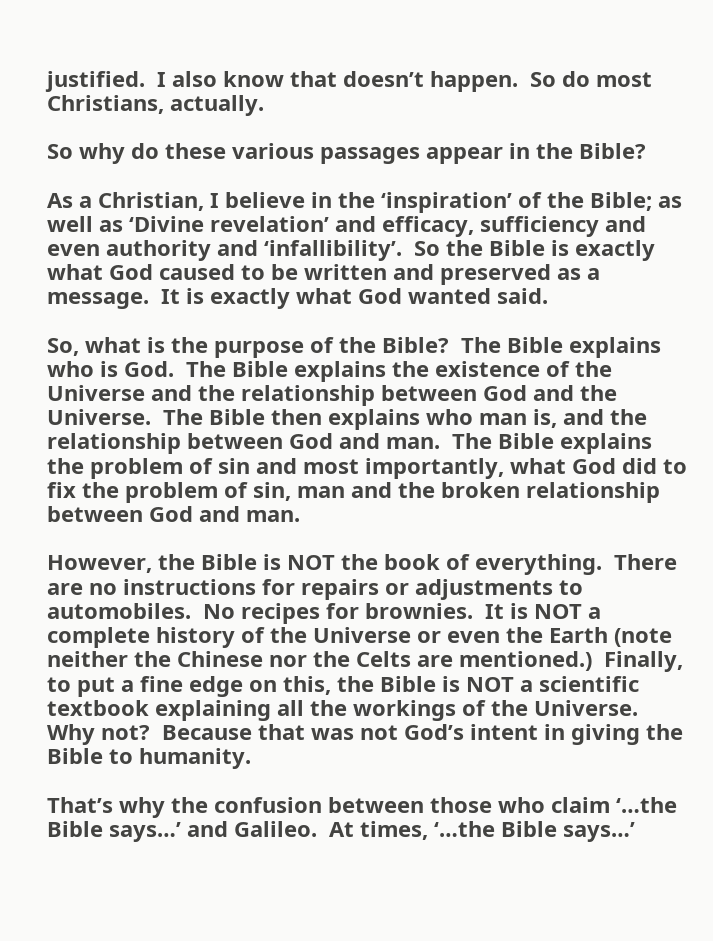justified.  I also know that doesn’t happen.  So do most Christians, actually.

So why do these various passages appear in the Bible?

As a Christian, I believe in the ‘inspiration’ of the Bible; as well as ‘Divine revelation’ and efficacy, sufficiency and even authority and ‘infallibility’.  So the Bible is exactly what God caused to be written and preserved as a message.  It is exactly what God wanted said.

So, what is the purpose of the Bible?  The Bible explains who is God.  The Bible explains the existence of the Universe and the relationship between God and the Universe.  The Bible then explains who man is, and the relationship between God and man.  The Bible explains the problem of sin and most importantly, what God did to fix the problem of sin, man and the broken relationship between God and man.

However, the Bible is NOT the book of everything.  There are no instructions for repairs or adjustments to automobiles.  No recipes for brownies.  It is NOT a complete history of the Universe or even the Earth (note neither the Chinese nor the Celts are mentioned.)  Finally, to put a fine edge on this, the Bible is NOT a scientific textbook explaining all the workings of the Universe.  Why not?  Because that was not God’s intent in giving the Bible to humanity.

That’s why the confusion between those who claim ‘…the Bible says…’ and Galileo.  At times, ‘…the Bible says…’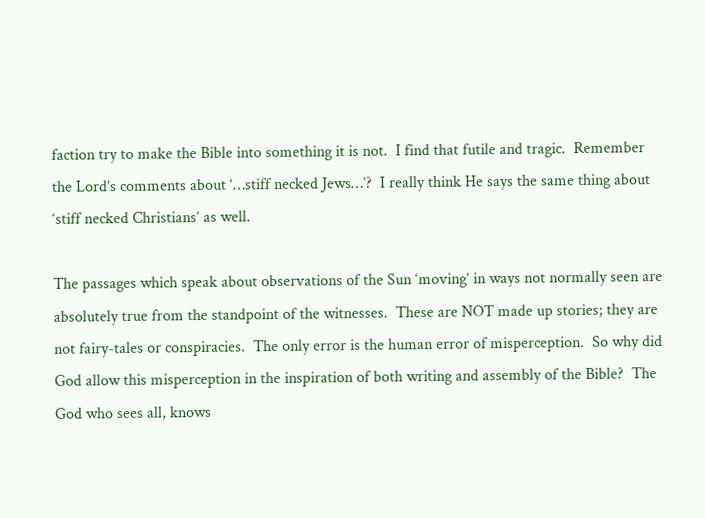faction try to make the Bible into something it is not.  I find that futile and tragic.  Remember the Lord’s comments about ‘…stiff necked Jews…’?  I really think He says the same thing about ‘stiff necked Christians’ as well.

The passages which speak about observations of the Sun ‘moving’ in ways not normally seen are absolutely true from the standpoint of the witnesses.  These are NOT made up stories; they are not fairy-tales or conspiracies.  The only error is the human error of misperception.  So why did God allow this misperception in the inspiration of both writing and assembly of the Bible?  The God who sees all, knows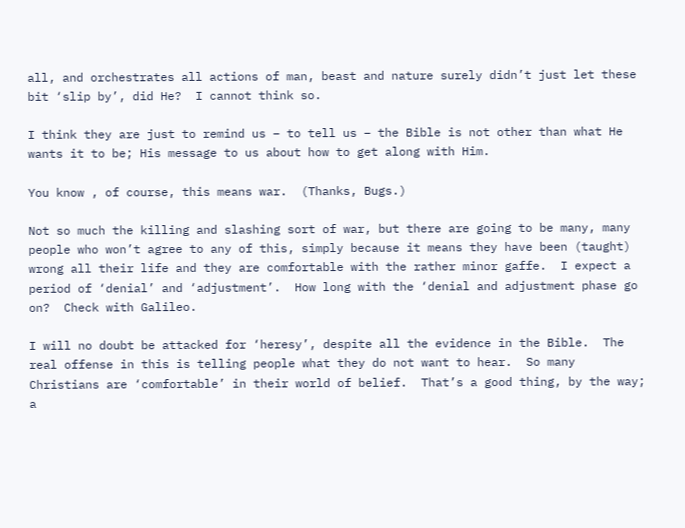all, and orchestrates all actions of man, beast and nature surely didn’t just let these bit ‘slip by’, did He?  I cannot think so.

I think they are just to remind us – to tell us – the Bible is not other than what He wants it to be; His message to us about how to get along with Him.

You know , of course, this means war.  (Thanks, Bugs.)

Not so much the killing and slashing sort of war, but there are going to be many, many people who won’t agree to any of this, simply because it means they have been (taught) wrong all their life and they are comfortable with the rather minor gaffe.  I expect a period of ‘denial’ and ‘adjustment’.  How long with the ‘denial and adjustment phase go on?  Check with Galileo.

I will no doubt be attacked for ‘heresy’, despite all the evidence in the Bible.  The real offense in this is telling people what they do not want to hear.  So many Christians are ‘comfortable’ in their world of belief.  That’s a good thing, by the way; a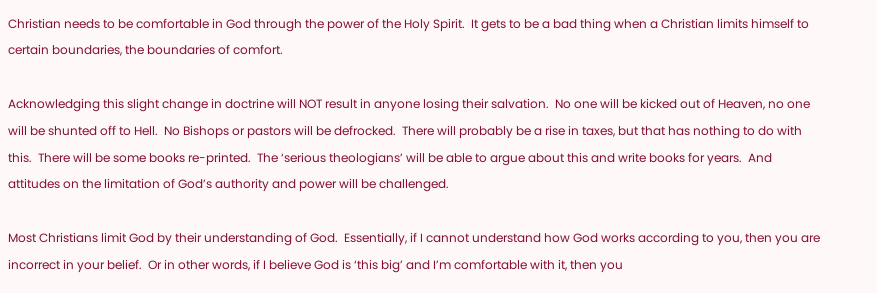Christian needs to be comfortable in God through the power of the Holy Spirit.  It gets to be a bad thing when a Christian limits himself to certain boundaries, the boundaries of comfort.

Acknowledging this slight change in doctrine will NOT result in anyone losing their salvation.  No one will be kicked out of Heaven, no one will be shunted off to Hell.  No Bishops or pastors will be defrocked.  There will probably be a rise in taxes, but that has nothing to do with this.  There will be some books re-printed.  The ‘serious theologians’ will be able to argue about this and write books for years.  And attitudes on the limitation of God’s authority and power will be challenged.

Most Christians limit God by their understanding of God.  Essentially, if I cannot understand how God works according to you, then you are incorrect in your belief.  Or in other words, if I believe God is ‘this big’ and I’m comfortable with it, then you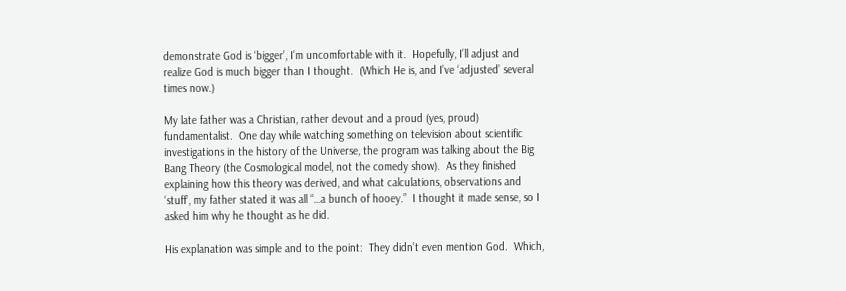demonstrate God is ‘bigger’, I’m uncomfortable with it.  Hopefully, I’ll adjust and realize God is much bigger than I thought.  (Which He is, and I’ve ‘adjusted’ several times now.)

My late father was a Christian, rather devout and a proud (yes, proud) fundamentalist.  One day while watching something on television about scientific investigations in the history of the Universe, the program was talking about the Big Bang Theory (the Cosmological model, not the comedy show).  As they finished explaining how this theory was derived, and what calculations, observations and ‘stuff’, my father stated it was all “…a bunch of hooey.”  I thought it made sense, so I asked him why he thought as he did.

His explanation was simple and to the point:  They didn’t even mention God.  Which,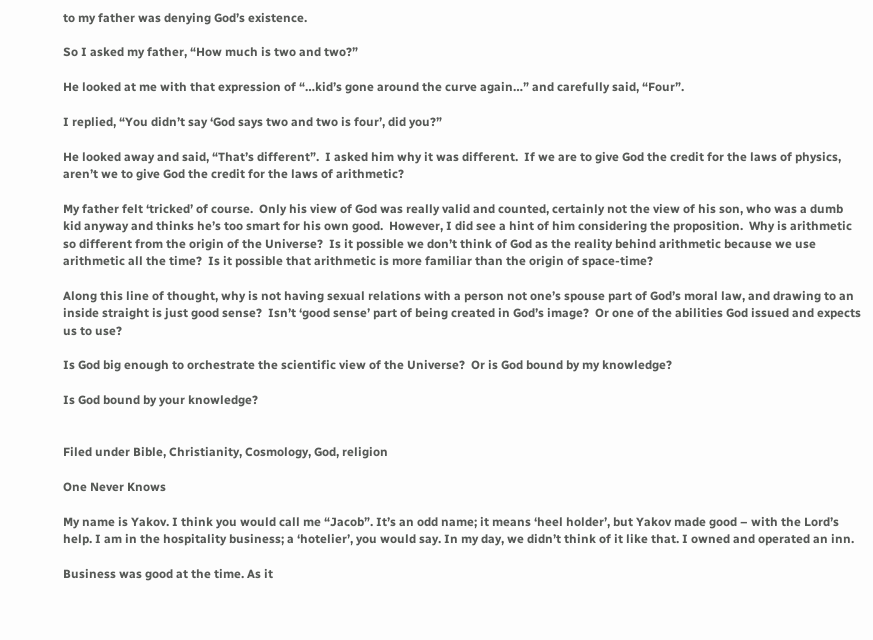to my father was denying God’s existence.

So I asked my father, “How much is two and two?”

He looked at me with that expression of “…kid’s gone around the curve again…” and carefully said, “Four”.

I replied, “You didn’t say ‘God says two and two is four’, did you?”

He looked away and said, “That’s different”.  I asked him why it was different.  If we are to give God the credit for the laws of physics, aren’t we to give God the credit for the laws of arithmetic?

My father felt ‘tricked’ of course.  Only his view of God was really valid and counted, certainly not the view of his son, who was a dumb kid anyway and thinks he’s too smart for his own good.  However, I did see a hint of him considering the proposition.  Why is arithmetic so different from the origin of the Universe?  Is it possible we don’t think of God as the reality behind arithmetic because we use arithmetic all the time?  Is it possible that arithmetic is more familiar than the origin of space-time?

Along this line of thought, why is not having sexual relations with a person not one’s spouse part of God’s moral law, and drawing to an inside straight is just good sense?  Isn’t ‘good sense’ part of being created in God’s image?  Or one of the abilities God issued and expects us to use?

Is God big enough to orchestrate the scientific view of the Universe?  Or is God bound by my knowledge?

Is God bound by your knowledge?


Filed under Bible, Christianity, Cosmology, God, religion

One Never Knows

My name is Yakov. I think you would call me “Jacob”. It’s an odd name; it means ‘heel holder’, but Yakov made good – with the Lord’s help. I am in the hospitality business; a ‘hotelier’, you would say. In my day, we didn’t think of it like that. I owned and operated an inn.

Business was good at the time. As it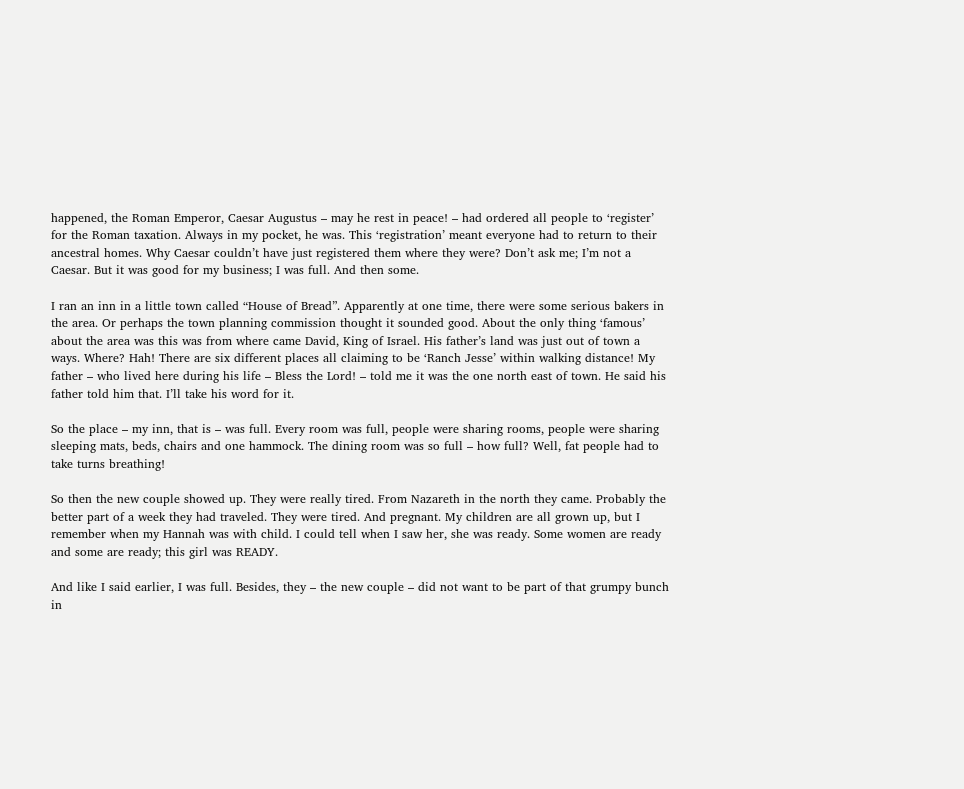happened, the Roman Emperor, Caesar Augustus – may he rest in peace! – had ordered all people to ‘register’ for the Roman taxation. Always in my pocket, he was. This ‘registration’ meant everyone had to return to their ancestral homes. Why Caesar couldn’t have just registered them where they were? Don’t ask me; I’m not a Caesar. But it was good for my business; I was full. And then some.

I ran an inn in a little town called “House of Bread”. Apparently at one time, there were some serious bakers in the area. Or perhaps the town planning commission thought it sounded good. About the only thing ‘famous’ about the area was this was from where came David, King of Israel. His father’s land was just out of town a ways. Where? Hah! There are six different places all claiming to be ‘Ranch Jesse’ within walking distance! My father – who lived here during his life – Bless the Lord! – told me it was the one north east of town. He said his father told him that. I’ll take his word for it.

So the place – my inn, that is – was full. Every room was full, people were sharing rooms, people were sharing sleeping mats, beds, chairs and one hammock. The dining room was so full – how full? Well, fat people had to take turns breathing!

So then the new couple showed up. They were really tired. From Nazareth in the north they came. Probably the better part of a week they had traveled. They were tired. And pregnant. My children are all grown up, but I remember when my Hannah was with child. I could tell when I saw her, she was ready. Some women are ready and some are ready; this girl was READY.

And like I said earlier, I was full. Besides, they – the new couple – did not want to be part of that grumpy bunch in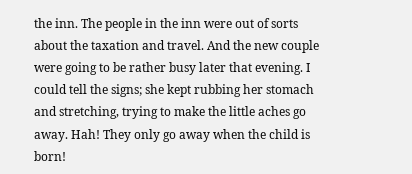the inn. The people in the inn were out of sorts about the taxation and travel. And the new couple were going to be rather busy later that evening. I could tell the signs; she kept rubbing her stomach and stretching, trying to make the little aches go away. Hah! They only go away when the child is born!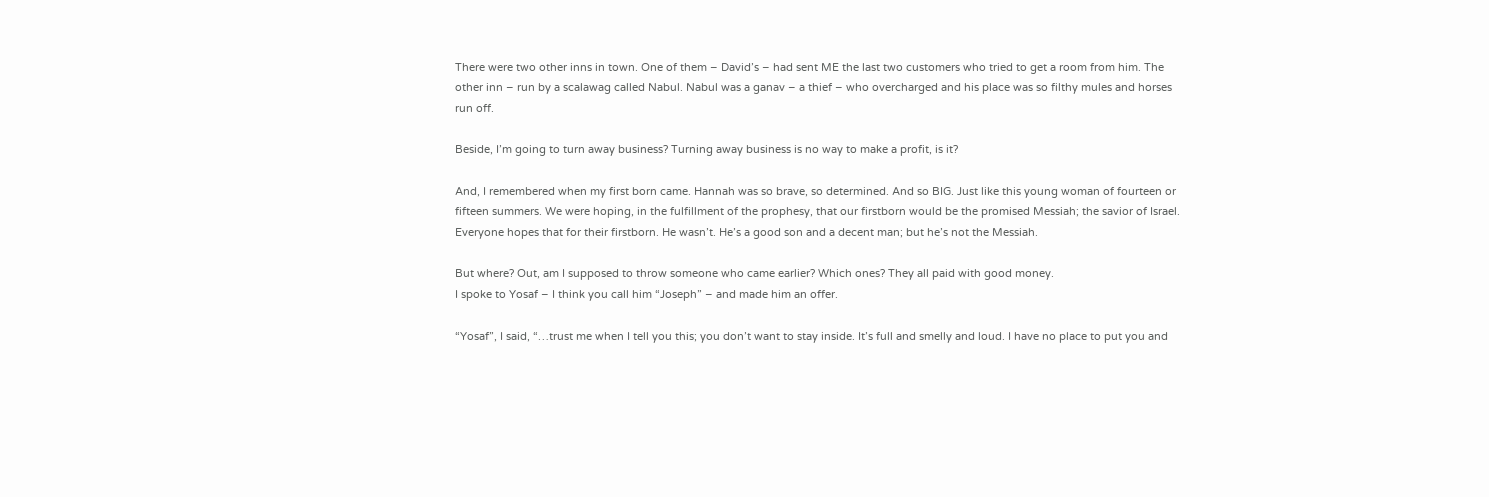There were two other inns in town. One of them – David’s – had sent ME the last two customers who tried to get a room from him. The other inn – run by a scalawag called Nabul. Nabul was a ganav – a thief – who overcharged and his place was so filthy mules and horses run off.

Beside, I’m going to turn away business? Turning away business is no way to make a profit, is it?

And, I remembered when my first born came. Hannah was so brave, so determined. And so BIG. Just like this young woman of fourteen or fifteen summers. We were hoping, in the fulfillment of the prophesy, that our firstborn would be the promised Messiah; the savior of Israel. Everyone hopes that for their firstborn. He wasn’t. He’s a good son and a decent man; but he’s not the Messiah.

But where? Out, am I supposed to throw someone who came earlier? Which ones? They all paid with good money.
I spoke to Yosaf – I think you call him “Joseph” – and made him an offer.

“Yosaf”, I said, “…trust me when I tell you this; you don’t want to stay inside. It’s full and smelly and loud. I have no place to put you and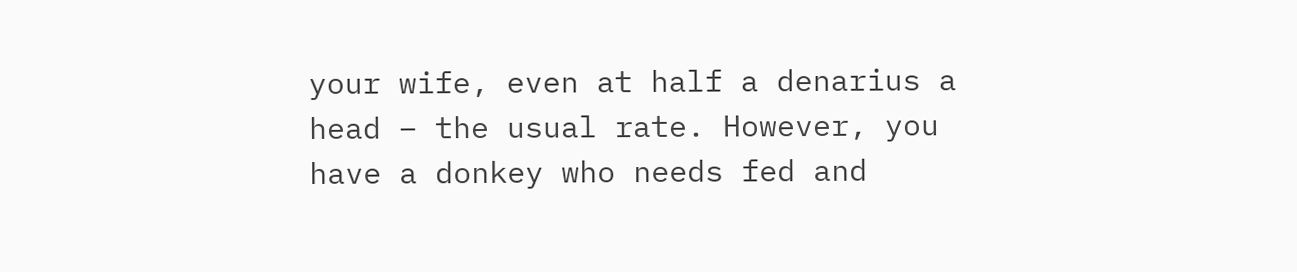your wife, even at half a denarius a head – the usual rate. However, you have a donkey who needs fed and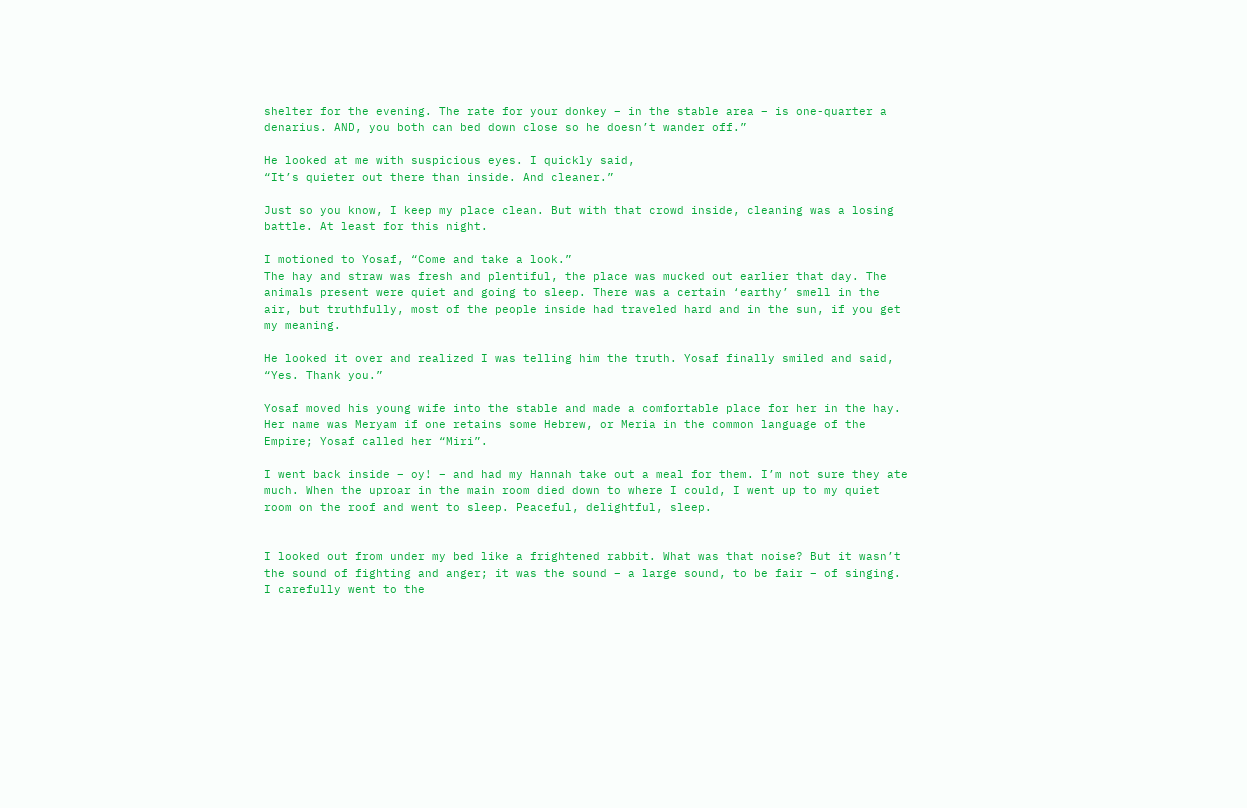shelter for the evening. The rate for your donkey – in the stable area – is one-quarter a denarius. AND, you both can bed down close so he doesn’t wander off.”

He looked at me with suspicious eyes. I quickly said,
“It’s quieter out there than inside. And cleaner.”

Just so you know, I keep my place clean. But with that crowd inside, cleaning was a losing battle. At least for this night.

I motioned to Yosaf, “Come and take a look.”
The hay and straw was fresh and plentiful, the place was mucked out earlier that day. The animals present were quiet and going to sleep. There was a certain ‘earthy’ smell in the air, but truthfully, most of the people inside had traveled hard and in the sun, if you get my meaning.

He looked it over and realized I was telling him the truth. Yosaf finally smiled and said, “Yes. Thank you.”

Yosaf moved his young wife into the stable and made a comfortable place for her in the hay. Her name was Meryam if one retains some Hebrew, or Meria in the common language of the Empire; Yosaf called her “Miri”.

I went back inside – oy! – and had my Hannah take out a meal for them. I’m not sure they ate much. When the uproar in the main room died down to where I could, I went up to my quiet room on the roof and went to sleep. Peaceful, delightful, sleep.


I looked out from under my bed like a frightened rabbit. What was that noise? But it wasn’t the sound of fighting and anger; it was the sound – a large sound, to be fair – of singing. I carefully went to the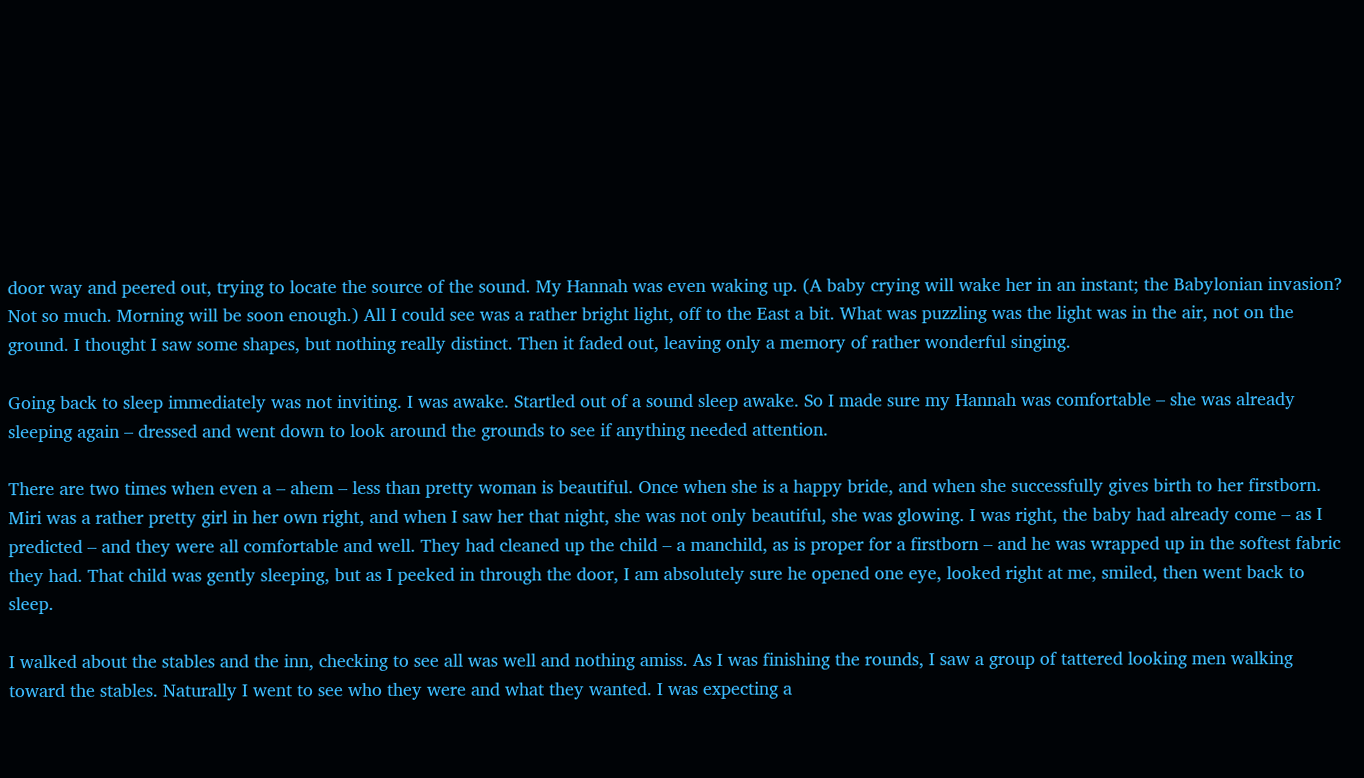door way and peered out, trying to locate the source of the sound. My Hannah was even waking up. (A baby crying will wake her in an instant; the Babylonian invasion? Not so much. Morning will be soon enough.) All I could see was a rather bright light, off to the East a bit. What was puzzling was the light was in the air, not on the ground. I thought I saw some shapes, but nothing really distinct. Then it faded out, leaving only a memory of rather wonderful singing.

Going back to sleep immediately was not inviting. I was awake. Startled out of a sound sleep awake. So I made sure my Hannah was comfortable – she was already sleeping again – dressed and went down to look around the grounds to see if anything needed attention.

There are two times when even a – ahem – less than pretty woman is beautiful. Once when she is a happy bride, and when she successfully gives birth to her firstborn. Miri was a rather pretty girl in her own right, and when I saw her that night, she was not only beautiful, she was glowing. I was right, the baby had already come – as I predicted – and they were all comfortable and well. They had cleaned up the child – a manchild, as is proper for a firstborn – and he was wrapped up in the softest fabric they had. That child was gently sleeping, but as I peeked in through the door, I am absolutely sure he opened one eye, looked right at me, smiled, then went back to sleep.

I walked about the stables and the inn, checking to see all was well and nothing amiss. As I was finishing the rounds, I saw a group of tattered looking men walking toward the stables. Naturally I went to see who they were and what they wanted. I was expecting a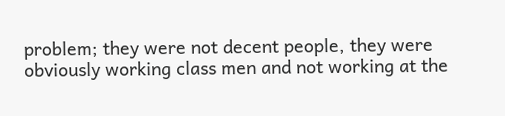problem; they were not decent people, they were obviously working class men and not working at the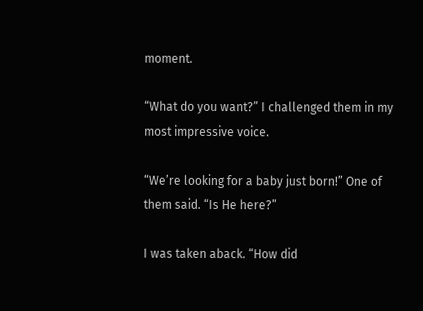moment.

“What do you want?” I challenged them in my most impressive voice.

“We’re looking for a baby just born!” One of them said. “Is He here?”

I was taken aback. “How did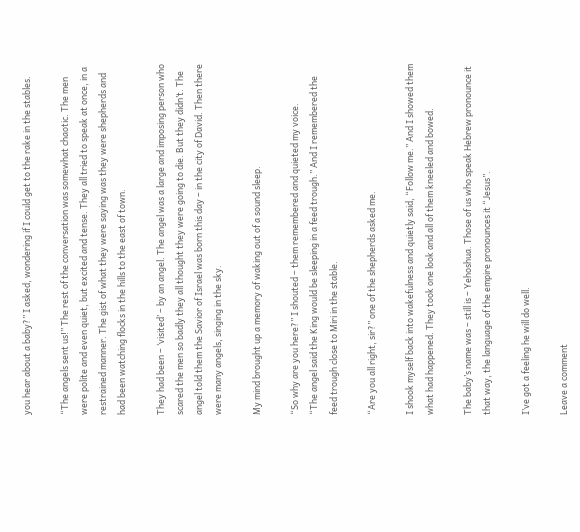you hear about a baby?” I asked, wondering if I could get to the rake in the stables.

“The angels sent us!” The rest of the conversation was somewhat chaotic. The men were polite and even quiet, but excited and tense. They all tried to speak at once, in a restrained manner. The gist of what they were saying was they were shepherds and had been watching flocks in the hills to the east of town.

They had been – ‘visited’ – by an angel. The angel was a large and imposing person who scared the men so badly they all thought they were going to die. But they didn’t. The angel told them the Savior of Israel was born this day – in the city of David. Then there were many angels, singing in the sky.

My mind brought up a memory of waking out of a sound sleep.

“So why are you here?” I shouted – them remembered and quieted my voice.
“The angel said the King would be sleeping in a feed trough.” And I remembered the feed trough close to Miri in the stable.

“Are you all right, sir?” one of the shepherds asked me.

I shook myself back into wakefulness and quietly said, “Follow me.” And I showed them what had happened. They took one look and all of them kneeled and bowed.

The baby’s name was – still is – Yehoshua. Those of us who speak Hebrew pronounce it that way, the language of the empire pronounces it “Jesus”.

I’ve got a feeling he will do well.

Leave a comment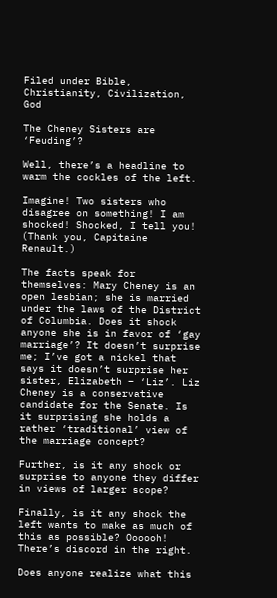Filed under Bible, Christianity, Civilization, God

The Cheney Sisters are ‘Feuding’?

Well, there’s a headline to warm the cockles of the left.

Imagine! Two sisters who disagree on something! I am shocked! Shocked, I tell you! (Thank you, Capitaine Renault.)

The facts speak for themselves: Mary Cheney is an open lesbian; she is married under the laws of the District of Columbia. Does it shock anyone she is in favor of ‘gay marriage’? It doesn’t surprise me; I’ve got a nickel that says it doesn’t surprise her sister, Elizabeth – ‘Liz’. Liz Cheney is a conservative candidate for the Senate. Is it surprising she holds a rather ‘traditional’ view of the marriage concept?

Further, is it any shock or surprise to anyone they differ in views of larger scope?

Finally, is it any shock the left wants to make as much of this as possible? Oooooh! There’s discord in the right.

Does anyone realize what this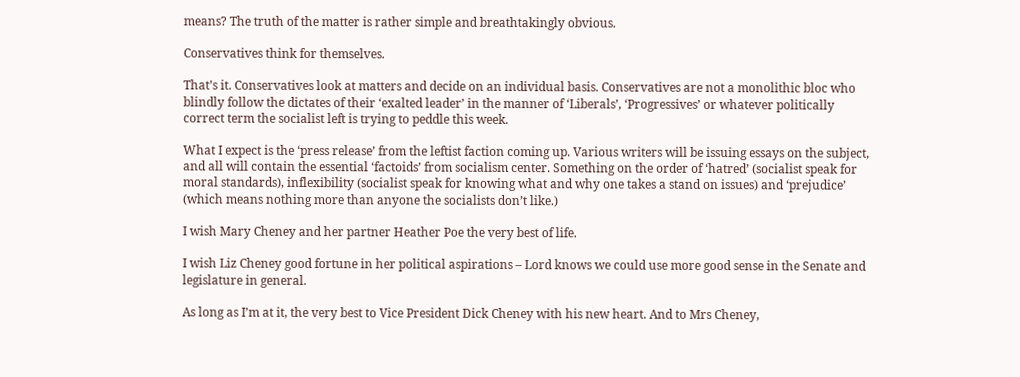means? The truth of the matter is rather simple and breathtakingly obvious.

Conservatives think for themselves.

That’s it. Conservatives look at matters and decide on an individual basis. Conservatives are not a monolithic bloc who blindly follow the dictates of their ‘exalted leader’ in the manner of ‘Liberals’, ‘Progressives’ or whatever politically correct term the socialist left is trying to peddle this week.

What I expect is the ‘press release’ from the leftist faction coming up. Various writers will be issuing essays on the subject, and all will contain the essential ‘factoids’ from socialism center. Something on the order of ‘hatred’ (socialist speak for moral standards), inflexibility (socialist speak for knowing what and why one takes a stand on issues) and ‘prejudice’ (which means nothing more than anyone the socialists don’t like.)

I wish Mary Cheney and her partner Heather Poe the very best of life.

I wish Liz Cheney good fortune in her political aspirations – Lord knows we could use more good sense in the Senate and legislature in general.

As long as I’m at it, the very best to Vice President Dick Cheney with his new heart. And to Mrs Cheney,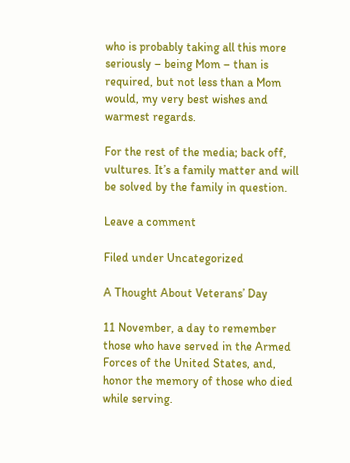who is probably taking all this more seriously – being Mom – than is required, but not less than a Mom would, my very best wishes and warmest regards.

For the rest of the media; back off, vultures. It’s a family matter and will be solved by the family in question.

Leave a comment

Filed under Uncategorized

A Thought About Veterans’ Day

11 November, a day to remember those who have served in the Armed Forces of the United States, and, honor the memory of those who died while serving.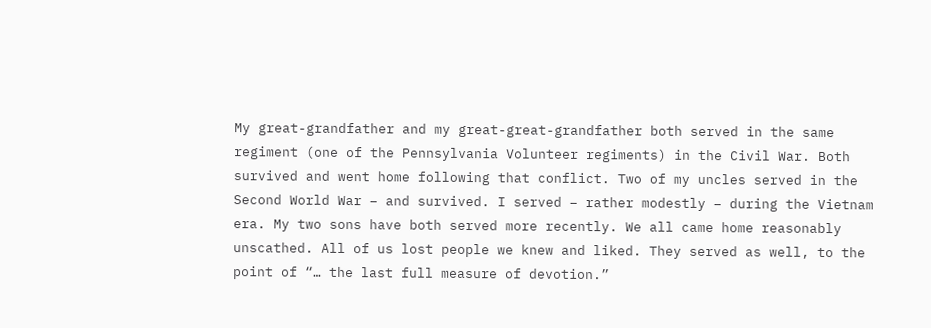My great-grandfather and my great-great-grandfather both served in the same regiment (one of the Pennsylvania Volunteer regiments) in the Civil War. Both survived and went home following that conflict. Two of my uncles served in the Second World War – and survived. I served – rather modestly – during the Vietnam era. My two sons have both served more recently. We all came home reasonably unscathed. All of us lost people we knew and liked. They served as well, to the point of “… the last full measure of devotion.”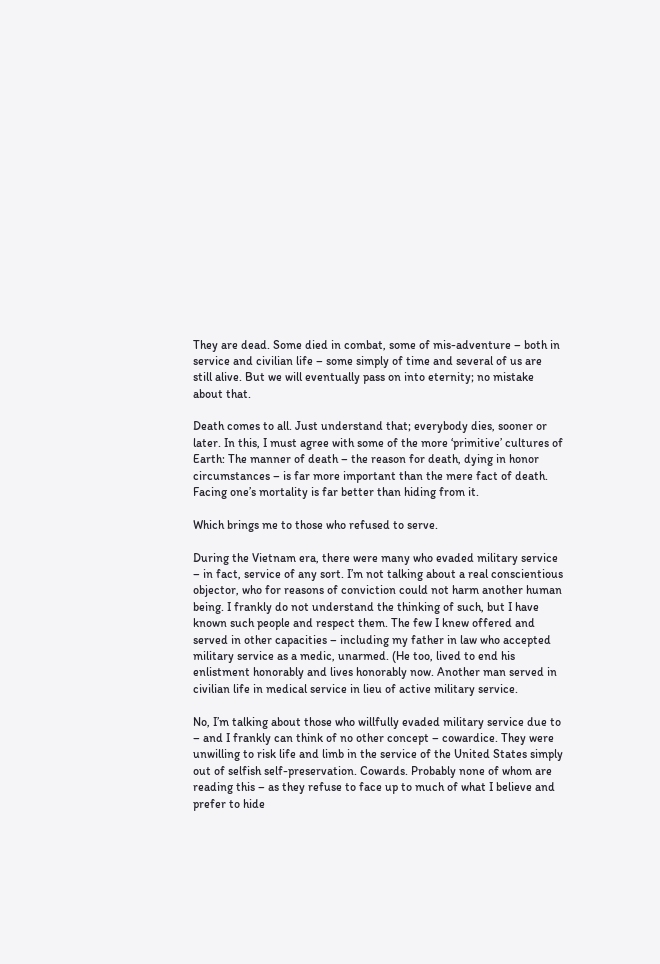They are dead. Some died in combat, some of mis-adventure – both in service and civilian life – some simply of time and several of us are still alive. But we will eventually pass on into eternity; no mistake about that.

Death comes to all. Just understand that; everybody dies, sooner or later. In this, I must agree with some of the more ‘primitive’ cultures of Earth: The manner of death – the reason for death, dying in honor circumstances – is far more important than the mere fact of death. Facing one’s mortality is far better than hiding from it.

Which brings me to those who refused to serve.

During the Vietnam era, there were many who evaded military service – in fact, service of any sort. I’m not talking about a real conscientious objector, who for reasons of conviction could not harm another human being. I frankly do not understand the thinking of such, but I have known such people and respect them. The few I knew offered and served in other capacities – including my father in law who accepted military service as a medic, unarmed. (He too, lived to end his enlistment honorably and lives honorably now. Another man served in civilian life in medical service in lieu of active military service.

No, I’m talking about those who willfully evaded military service due to – and I frankly can think of no other concept – cowardice. They were unwilling to risk life and limb in the service of the United States simply out of selfish self-preservation. Cowards. Probably none of whom are reading this – as they refuse to face up to much of what I believe and prefer to hide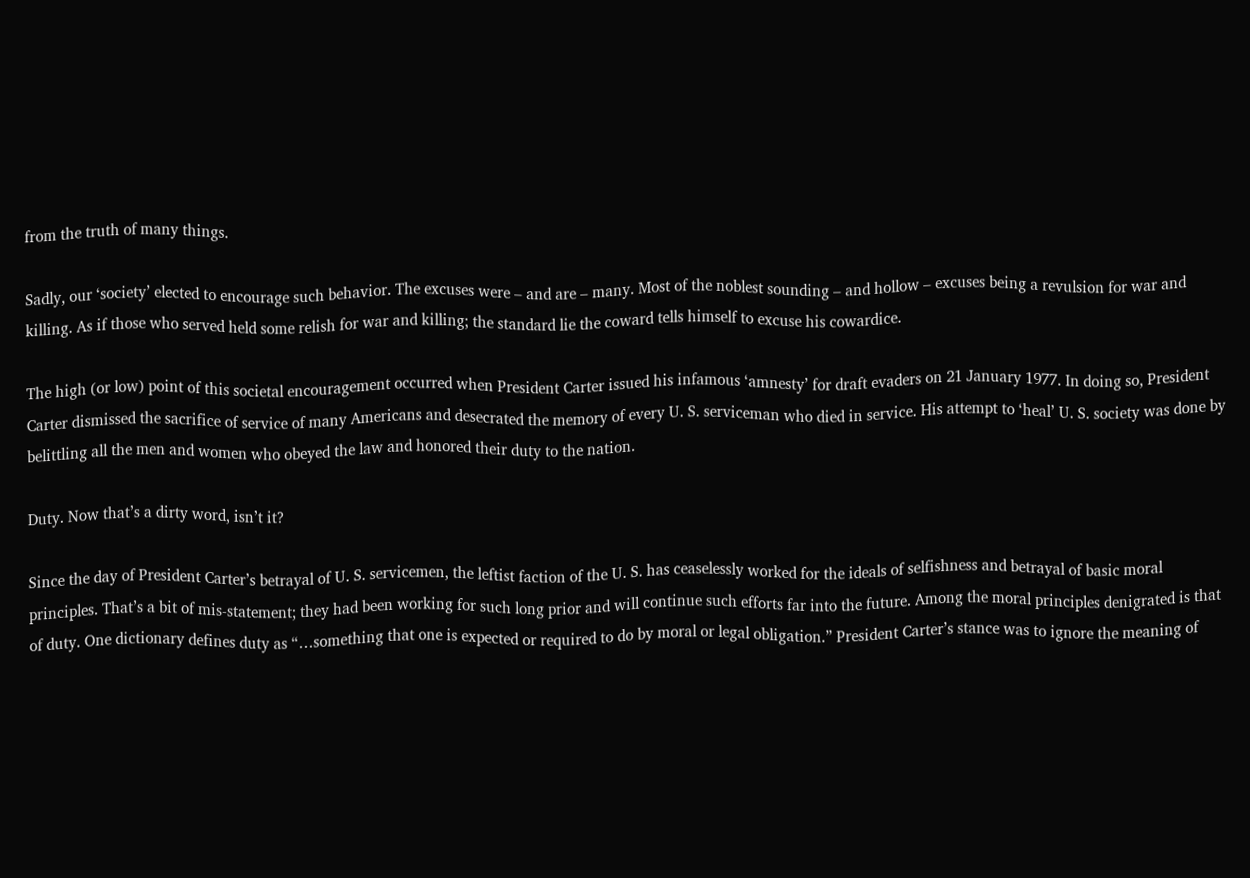from the truth of many things.

Sadly, our ‘society’ elected to encourage such behavior. The excuses were – and are – many. Most of the noblest sounding – and hollow – excuses being a revulsion for war and killing. As if those who served held some relish for war and killing; the standard lie the coward tells himself to excuse his cowardice.

The high (or low) point of this societal encouragement occurred when President Carter issued his infamous ‘amnesty’ for draft evaders on 21 January 1977. In doing so, President Carter dismissed the sacrifice of service of many Americans and desecrated the memory of every U. S. serviceman who died in service. His attempt to ‘heal’ U. S. society was done by belittling all the men and women who obeyed the law and honored their duty to the nation.

Duty. Now that’s a dirty word, isn’t it?

Since the day of President Carter’s betrayal of U. S. servicemen, the leftist faction of the U. S. has ceaselessly worked for the ideals of selfishness and betrayal of basic moral principles. That’s a bit of mis-statement; they had been working for such long prior and will continue such efforts far into the future. Among the moral principles denigrated is that of duty. One dictionary defines duty as “…something that one is expected or required to do by moral or legal obligation.” President Carter’s stance was to ignore the meaning of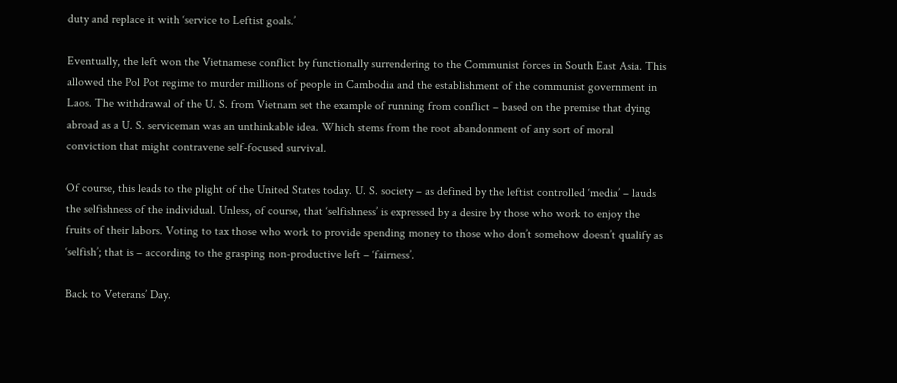duty and replace it with ‘service to Leftist goals.’

Eventually, the left won the Vietnamese conflict by functionally surrendering to the Communist forces in South East Asia. This allowed the Pol Pot regime to murder millions of people in Cambodia and the establishment of the communist government in Laos. The withdrawal of the U. S. from Vietnam set the example of running from conflict – based on the premise that dying abroad as a U. S. serviceman was an unthinkable idea. Which stems from the root abandonment of any sort of moral conviction that might contravene self-focused survival.

Of course, this leads to the plight of the United States today. U. S. society – as defined by the leftist controlled ‘media’ – lauds the selfishness of the individual. Unless, of course, that ‘selfishness’ is expressed by a desire by those who work to enjoy the fruits of their labors. Voting to tax those who work to provide spending money to those who don’t somehow doesn’t qualify as ‘selfish’; that is – according to the grasping non-productive left – ‘fairness’.

Back to Veterans’ Day.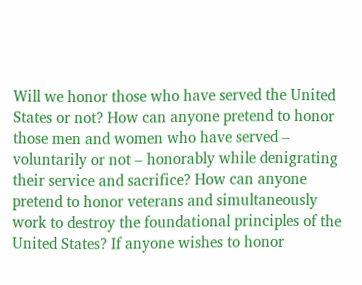Will we honor those who have served the United States or not? How can anyone pretend to honor those men and women who have served – voluntarily or not – honorably while denigrating their service and sacrifice? How can anyone pretend to honor veterans and simultaneously work to destroy the foundational principles of the United States? If anyone wishes to honor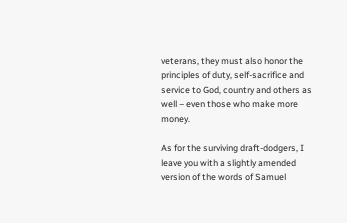veterans, they must also honor the principles of duty, self-sacrifice and service to God, country and others as well – even those who make more money.

As for the surviving draft-dodgers, I leave you with a slightly amended version of the words of Samuel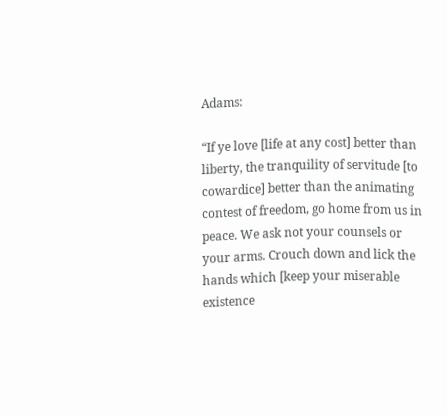Adams:

“If ye love [life at any cost] better than liberty, the tranquility of servitude [to cowardice] better than the animating contest of freedom, go home from us in peace. We ask not your counsels or your arms. Crouch down and lick the hands which [keep your miserable existence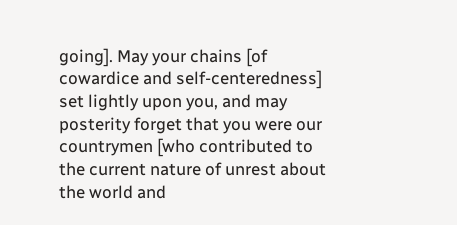going]. May your chains [of cowardice and self-centeredness] set lightly upon you, and may posterity forget that you were our countrymen [who contributed to the current nature of unrest about the world and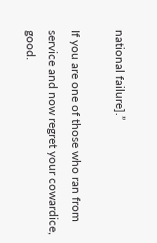national failure].”

If you are one of those who ran from service and now regret your cowardice, good.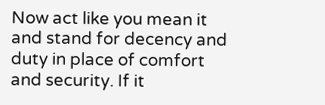Now act like you mean it and stand for decency and duty in place of comfort and security. If it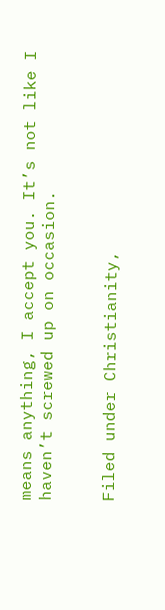means anything, I accept you. It’s not like I haven’t screwed up on occasion.


Filed under Christianity,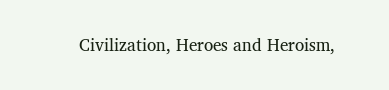Civilization, Heroes and Heroism,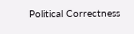Political Correctness